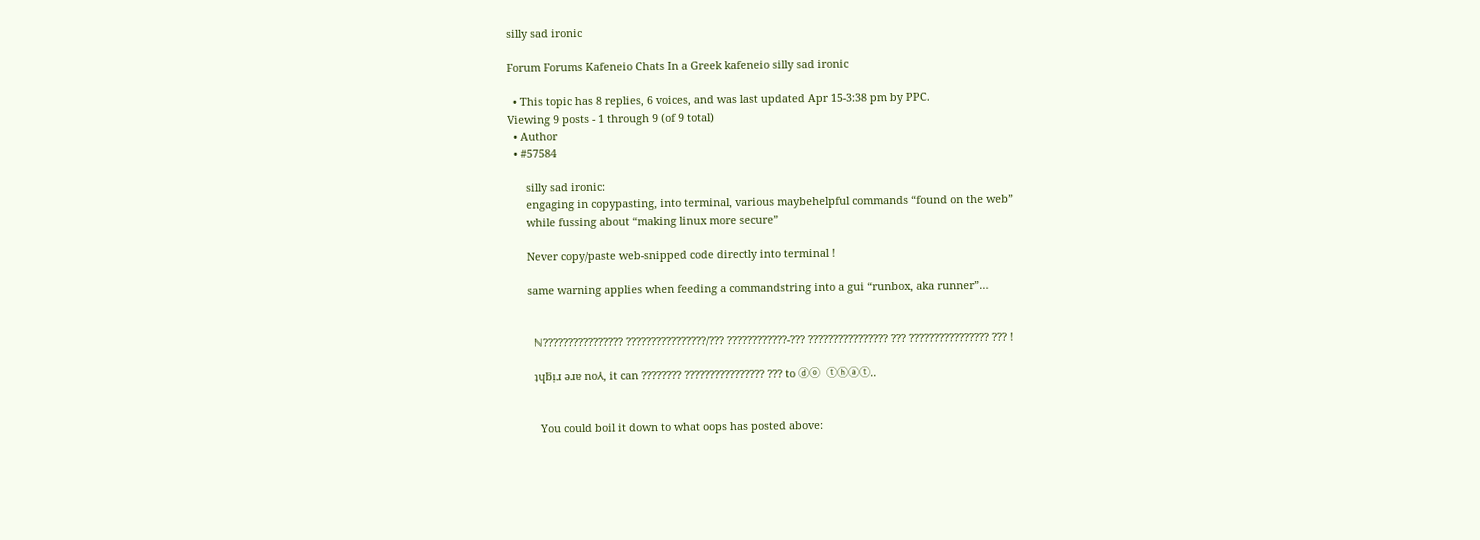silly sad ironic

Forum Forums Kafeneio Chats In a Greek kafeneio silly sad ironic

  • This topic has 8 replies, 6 voices, and was last updated Apr 15-3:38 pm by PPC.
Viewing 9 posts - 1 through 9 (of 9 total)
  • Author
  • #57584

      silly sad ironic:
      engaging in copypasting, into terminal, various maybehelpful commands “found on the web”
      while fussing about “making linux more secure”

      Never copy/paste web-snipped code directly into terminal !

      same warning applies when feeding a commandstring into a gui “runbox, aka runner”…


        ℕ???????????????? ????????????????/??? ????????????-??? ???????????????? ??? ???????????????? ??? !

        ʇɥƃı̣ɹ ǝɹɐ no⅄, it can ???????? ???????????????? ??? to ⓓⓞ  ⓣⓗⓐⓣ..


          You could boil it down to what oops has posted above: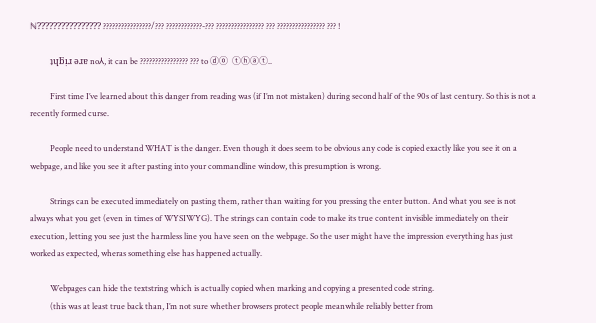ℕ???????????????? ????????????????/??? ????????????-??? ???????????????? ??? ???????????????? ??? !

          ʇɥƃı̣ɹ ǝɹɐ no⅄, it can be ???????????????? ??? to ⓓⓞ  ⓣⓗⓐⓣ..

          First time I’ve learned about this danger from reading was (if I’m not mistaken) during second half of the 90s of last century. So this is not a recently formed curse.

          People need to understand WHAT is the danger. Even though it does seem to be obvious any code is copied exactly like you see it on a webpage, and like you see it after pasting into your commandline window, this presumption is wrong.

          Strings can be executed immediately on pasting them, rather than waiting for you pressing the enter button. And what you see is not always what you get (even in times of WYSIWYG). The strings can contain code to make its true content invisible immediately on their execution, letting you see just the harmless line you have seen on the webpage. So the user might have the impression everything has just worked as expected, wheras something else has happened actually.

          Webpages can hide the textstring which is actually copied when marking and copying a presented code string.
          (this was at least true back than, I’m not sure whether browsers protect people meanwhile reliably better from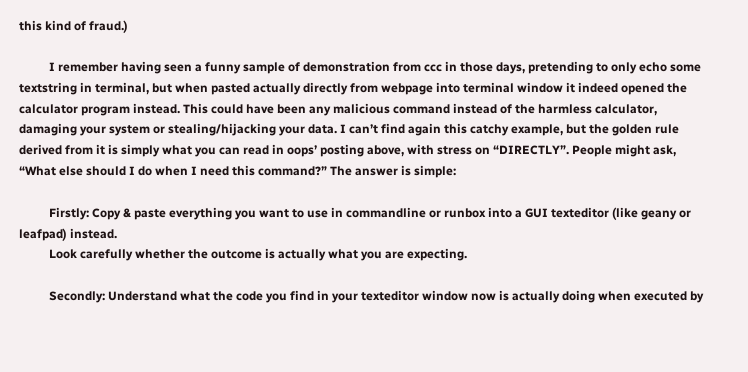this kind of fraud.)

          I remember having seen a funny sample of demonstration from ccc in those days, pretending to only echo some textstring in terminal, but when pasted actually directly from webpage into terminal window it indeed opened the calculator program instead. This could have been any malicious command instead of the harmless calculator, damaging your system or stealing/hijacking your data. I can’t find again this catchy example, but the golden rule derived from it is simply what you can read in oops’ posting above, with stress on “DIRECTLY”. People might ask, “What else should I do when I need this command?” The answer is simple:

          Firstly: Copy & paste everything you want to use in commandline or runbox into a GUI texteditor (like geany or leafpad) instead.
          Look carefully whether the outcome is actually what you are expecting.

          Secondly: Understand what the code you find in your texteditor window now is actually doing when executed by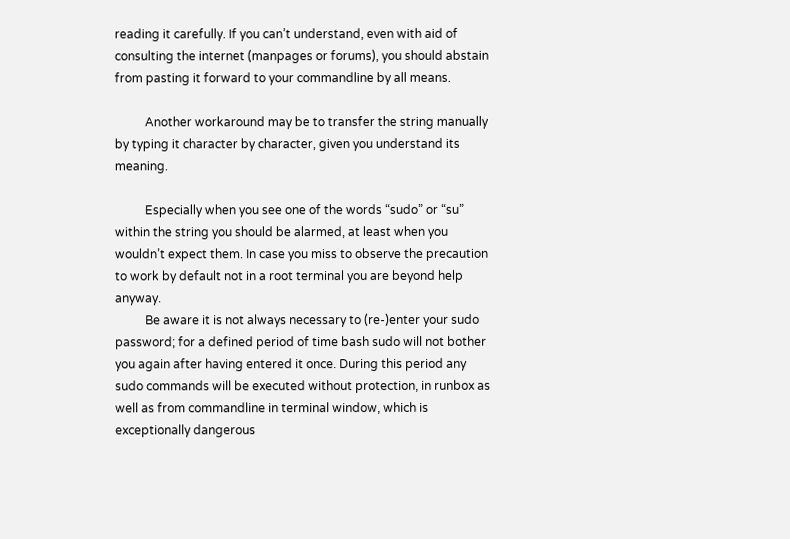reading it carefully. If you can’t understand, even with aid of consulting the internet (manpages or forums), you should abstain from pasting it forward to your commandline by all means.

          Another workaround may be to transfer the string manually by typing it character by character, given you understand its meaning.

          Especially when you see one of the words “sudo” or “su” within the string you should be alarmed, at least when you wouldn’t expect them. In case you miss to observe the precaution to work by default not in a root terminal you are beyond help anyway.
          Be aware it is not always necessary to (re-)enter your sudo password; for a defined period of time bash sudo will not bother you again after having entered it once. During this period any sudo commands will be executed without protection, in runbox as well as from commandline in terminal window, which is exceptionally dangerous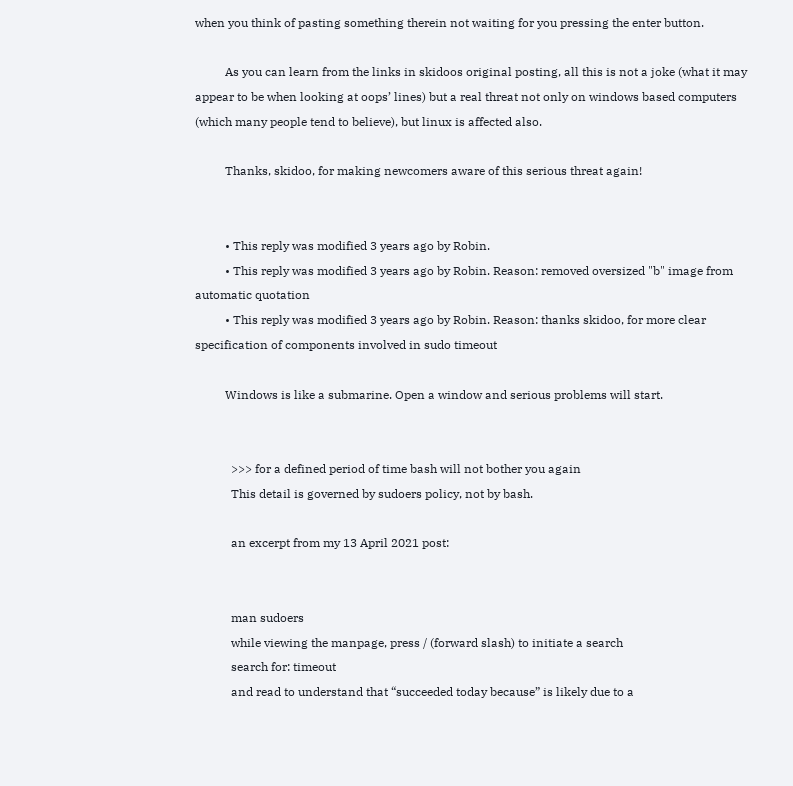when you think of pasting something therein not waiting for you pressing the enter button.

          As you can learn from the links in skidoos original posting, all this is not a joke (what it may appear to be when looking at oops’ lines) but a real threat not only on windows based computers (which many people tend to believe), but linux is affected also.

          Thanks, skidoo, for making newcomers aware of this serious threat again!


          • This reply was modified 3 years ago by Robin.
          • This reply was modified 3 years ago by Robin. Reason: removed oversized "b" image from automatic quotation
          • This reply was modified 3 years ago by Robin. Reason: thanks skidoo, for more clear specification of components involved in sudo timeout

          Windows is like a submarine. Open a window and serious problems will start.


            >>> for a defined period of time bash will not bother you again
            This detail is governed by sudoers policy, not by bash.

            an excerpt from my 13 April 2021 post:


            man sudoers
            while viewing the manpage, press / (forward slash) to initiate a search
            search for: timeout
            and read to understand that “succeeded today because” is likely due to a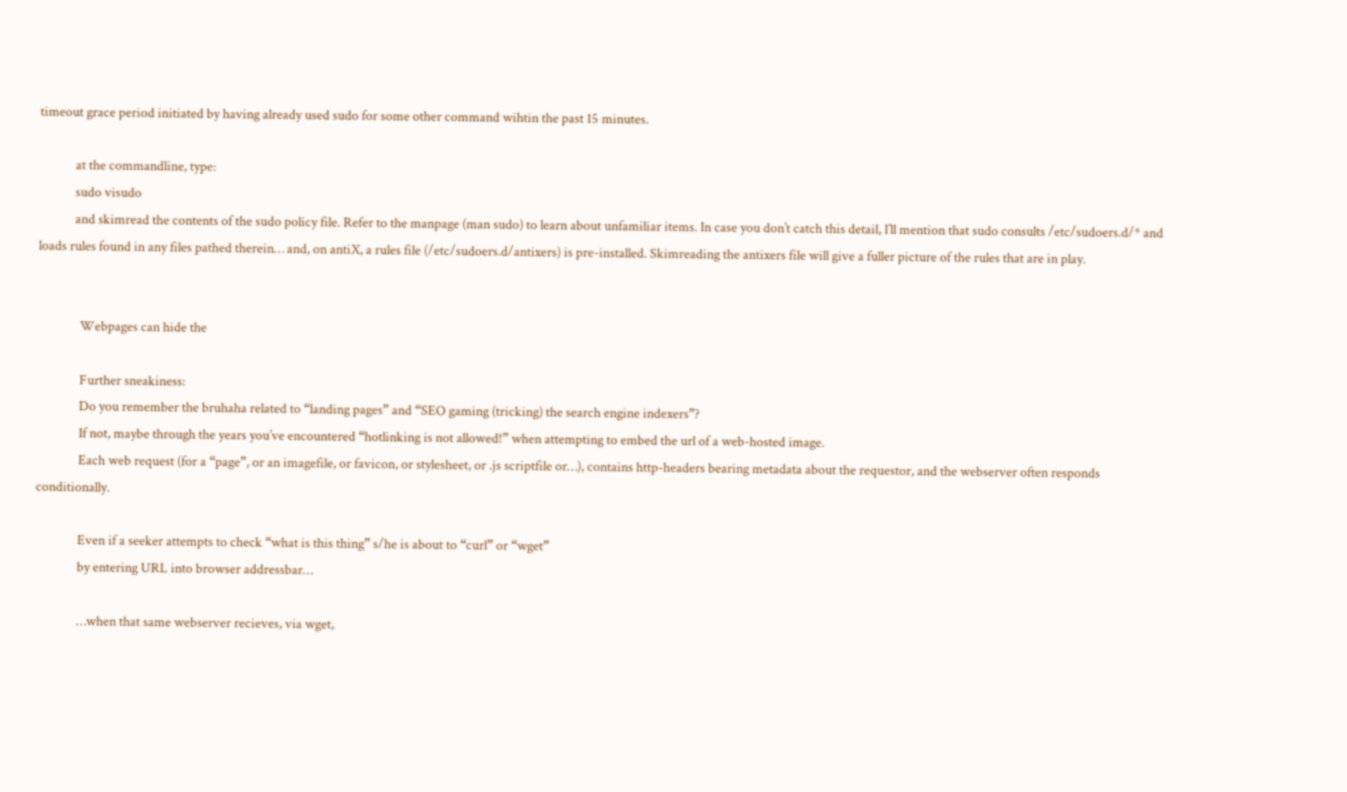timeout grace period initiated by having already used sudo for some other command wihtin the past 15 minutes.

            at the commandline, type:
            sudo visudo
            and skimread the contents of the sudo policy file. Refer to the manpage (man sudo) to learn about unfamiliar items. In case you don’t catch this detail, I’ll mention that sudo consults /etc/sudoers.d/* and loads rules found in any files pathed therein… and, on antiX, a rules file (/etc/sudoers.d/antixers) is pre-installed. Skimreading the antixers file will give a fuller picture of the rules that are in play.


              Webpages can hide the

              Further sneakiness:
              Do you remember the bruhaha related to “landing pages” and “SEO gaming (tricking) the search engine indexers”?
              If not, maybe through the years you’ve encountered “hotlinking is not allowed!” when attempting to embed the url of a web-hosted image.
              Each web request (for a “page”, or an imagefile, or favicon, or stylesheet, or .js scriptfile or…), contains http-headers bearing metadata about the requestor, and the webserver often responds conditionally.

              Even if a seeker attempts to check “what is this thing” s/he is about to “curl” or “wget”
              by entering URL into browser addressbar…

              …when that same webserver recieves, via wget,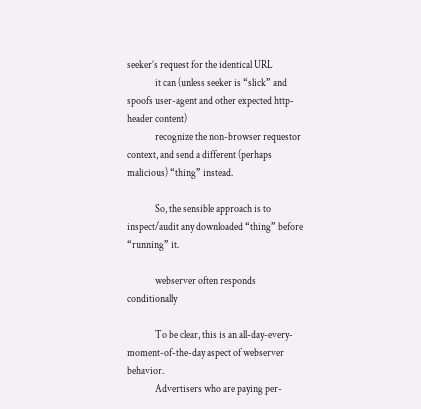seeker’s request for the identical URL
              it can (unless seeker is “slick” and spoofs user-agent and other expected http-header content)
              recognize the non-browser requestor context, and send a different (perhaps malicious) “thing” instead.

              So, the sensible approach is to inspect/audit any downloaded “thing” before “running” it.

              webserver often responds conditionally

              To be clear, this is an all-day-every-moment-of-the-day aspect of webserver behavior.
              Advertisers who are paying per-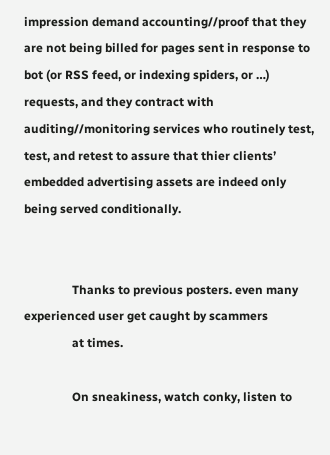impression demand accounting//proof that they are not being billed for pages sent in response to bot (or RSS feed, or indexing spiders, or …) requests, and they contract with auditing//monitoring services who routinely test, test, and retest to assure that thier clients’ embedded advertising assets are indeed only being served conditionally.


                Thanks to previous posters. even many experienced user get caught by scammers
                at times.

                On sneakiness, watch conky, listen to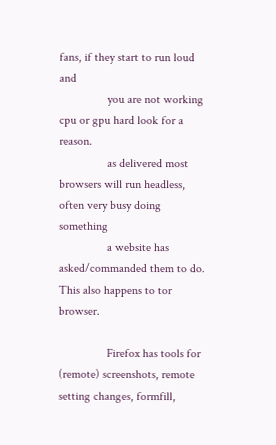fans, if they start to run loud and
                you are not working cpu or gpu hard look for a reason.
                as delivered most browsers will run headless, often very busy doing something
                a website has asked/commanded them to do. This also happens to tor browser.

                Firefox has tools for (remote) screenshots, remote setting changes, formfill,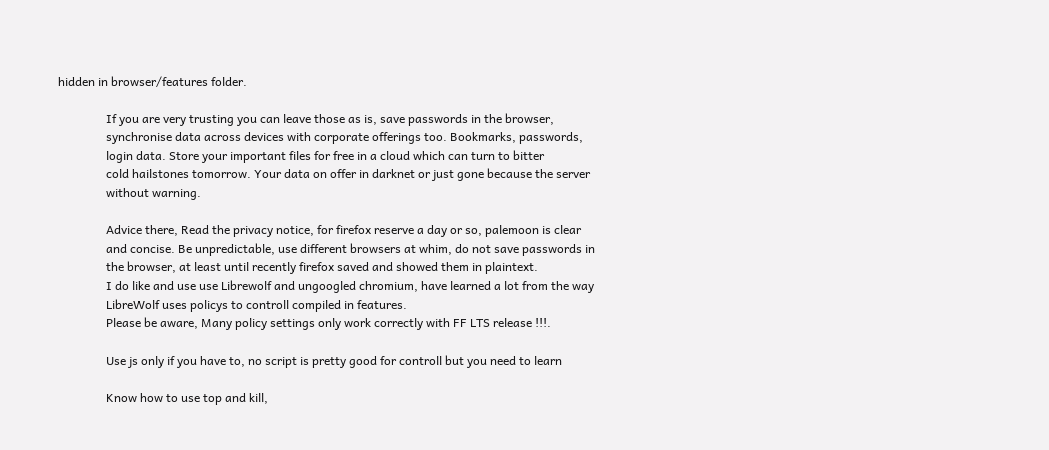hidden in browser/features folder.

                If you are very trusting you can leave those as is, save passwords in the browser,
                synchronise data across devices with corporate offerings too. Bookmarks, passwords,
                login data. Store your important files for free in a cloud which can turn to bitter
                cold hailstones tomorrow. Your data on offer in darknet or just gone because the server
                without warning.

                Advice there, Read the privacy notice, for firefox reserve a day or so, palemoon is clear
                and concise. Be unpredictable, use different browsers at whim, do not save passwords in
                the browser, at least until recently firefox saved and showed them in plaintext.
                I do like and use use Librewolf and ungoogled chromium, have learned a lot from the way
                LibreWolf uses policys to controll compiled in features.
                Please be aware, Many policy settings only work correctly with FF LTS release !!!.

                Use js only if you have to, no script is pretty good for controll but you need to learn

                Know how to use top and kill,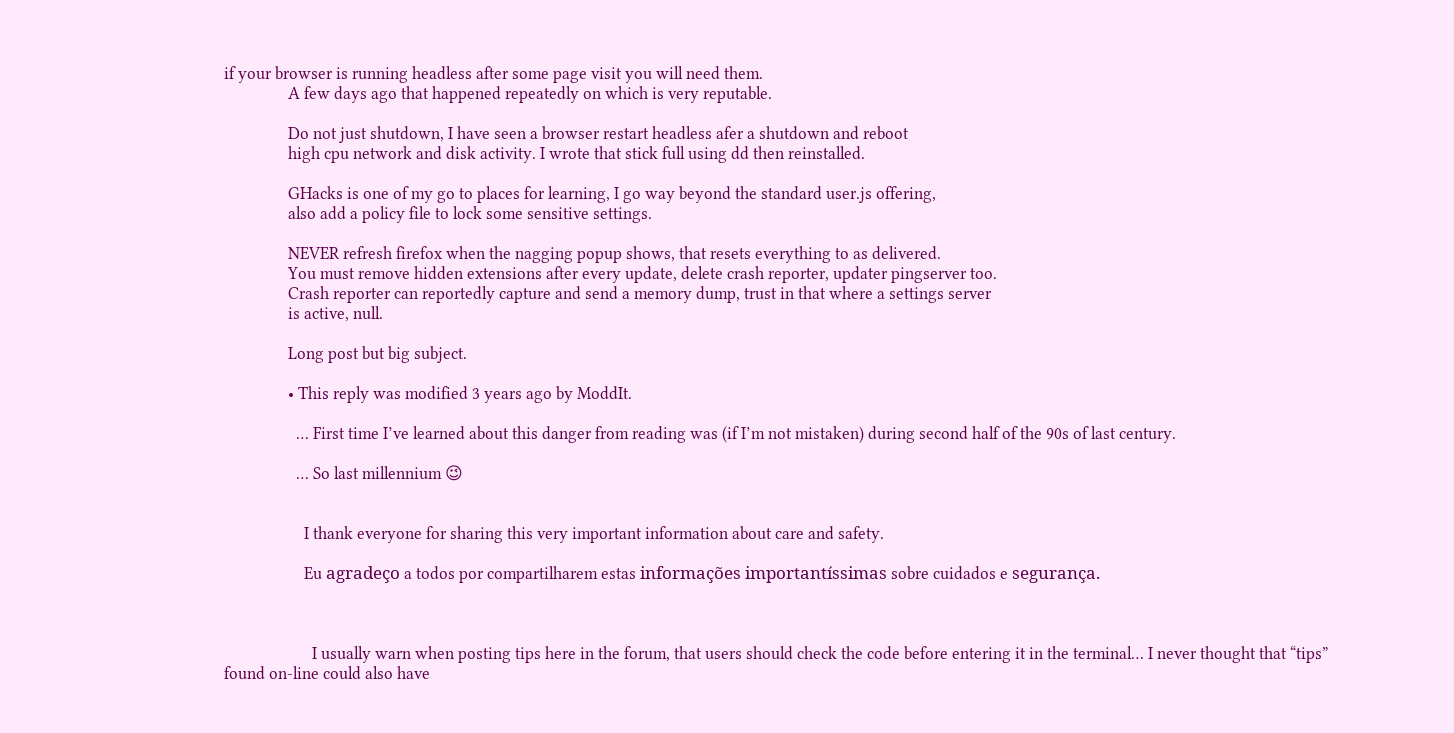if your browser is running headless after some page visit you will need them.
                A few days ago that happened repeatedly on which is very reputable.

                Do not just shutdown, I have seen a browser restart headless afer a shutdown and reboot
                high cpu network and disk activity. I wrote that stick full using dd then reinstalled.

                GHacks is one of my go to places for learning, I go way beyond the standard user.js offering,
                also add a policy file to lock some sensitive settings.

                NEVER refresh firefox when the nagging popup shows, that resets everything to as delivered.
                You must remove hidden extensions after every update, delete crash reporter, updater pingserver too.
                Crash reporter can reportedly capture and send a memory dump, trust in that where a settings server
                is active, null.

                Long post but big subject.

                • This reply was modified 3 years ago by ModdIt.

                  … First time I’ve learned about this danger from reading was (if I’m not mistaken) during second half of the 90s of last century.

                  … So last millennium 😉


                    I thank everyone for sharing this very important information about care and safety.

                    Eu agradeço a todos por compartilharem estas informações importantíssimas sobre cuidados e segurança.



                      I usually warn when posting tips here in the forum, that users should check the code before entering it in the terminal… I never thought that “tips” found on-line could also have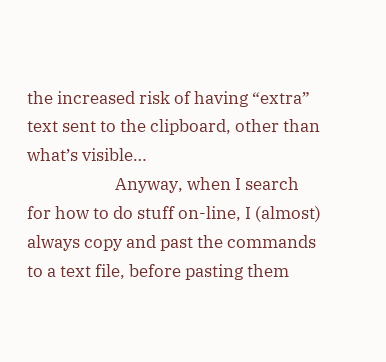the increased risk of having “extra” text sent to the clipboard, other than what’s visible…
                      Anyway, when I search for how to do stuff on-line, I (almost) always copy and past the commands to a text file, before pasting them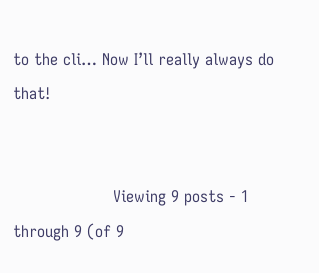to the cli… Now I’ll really always do that!


                    Viewing 9 posts - 1 through 9 (of 9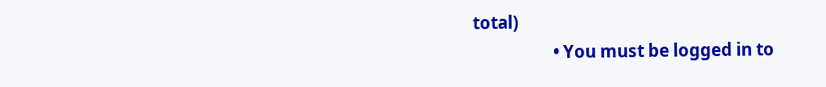total)
                    • You must be logged in to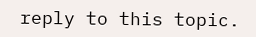reply to this topic.